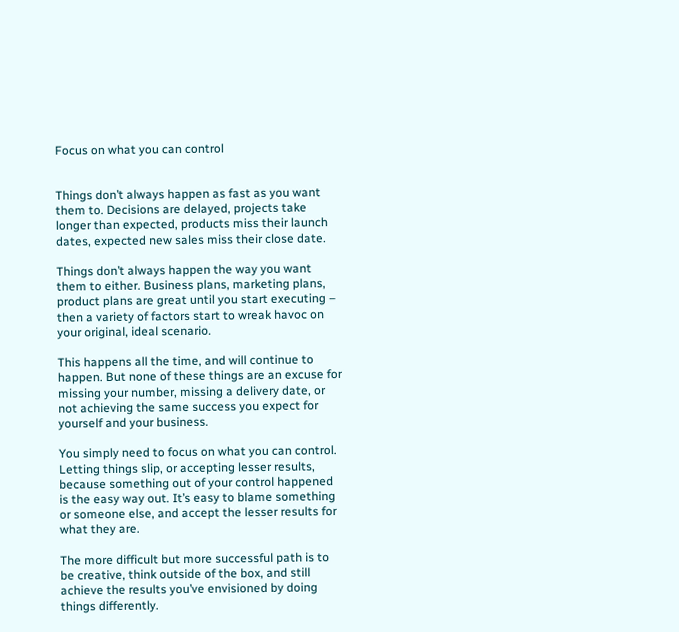Focus on what you can control


Things don’t always happen as fast as you want them to. Decisions are delayed, projects take longer than expected, products miss their launch dates, expected new sales miss their close date.

Things don’t always happen the way you want them to either. Business plans, marketing plans, product plans are great until you start executing – then a variety of factors start to wreak havoc on your original, ideal scenario.

This happens all the time, and will continue to happen. But none of these things are an excuse for missing your number, missing a delivery date, or not achieving the same success you expect for yourself and your business.

You simply need to focus on what you can control. Letting things slip, or accepting lesser results, because something out of your control happened is the easy way out. It’s easy to blame something or someone else, and accept the lesser results for what they are.

The more difficult but more successful path is to be creative, think outside of the box, and still achieve the results you’ve envisioned by doing things differently.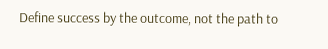Define success by the outcome, not the path to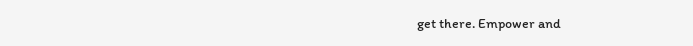get there. Empower and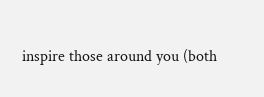inspire those around you (both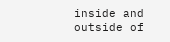inside and outside of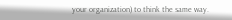your organization) to think the same way.